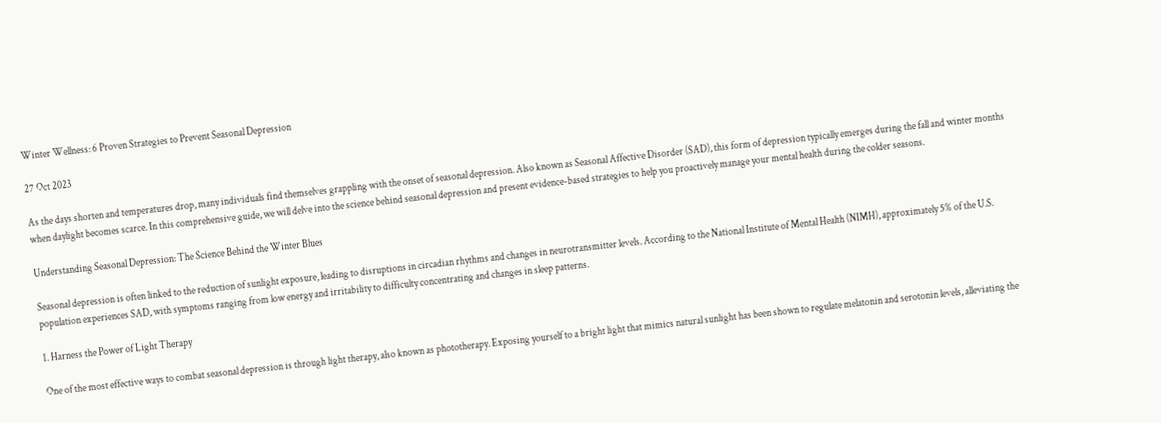Winter Wellness: 6 Proven Strategies to Prevent Seasonal Depression

27 Oct 2023

As the days shorten and temperatures drop, many individuals find themselves grappling with the onset of seasonal depression. Also known as Seasonal Affective Disorder (SAD), this form of depression typically emerges during the fall and winter months when daylight becomes scarce. In this comprehensive guide, we will delve into the science behind seasonal depression and present evidence-based strategies to help you proactively manage your mental health during the colder seasons.

Understanding Seasonal Depression: The Science Behind the Winter Blues

Seasonal depression is often linked to the reduction of sunlight exposure, leading to disruptions in circadian rhythms and changes in neurotransmitter levels. According to the National Institute of Mental Health (NIMH), approximately 5% of the U.S. population experiences SAD, with symptoms ranging from low energy and irritability to difficulty concentrating and changes in sleep patterns.

1. Harness the Power of Light Therapy

One of the most effective ways to combat seasonal depression is through light therapy, also known as phototherapy. Exposing yourself to a bright light that mimics natural sunlight has been shown to regulate melatonin and serotonin levels, alleviating the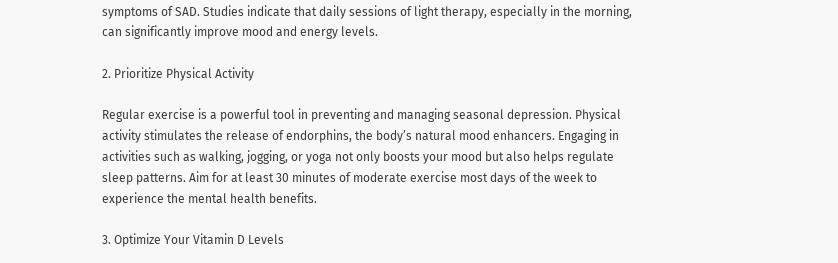symptoms of SAD. Studies indicate that daily sessions of light therapy, especially in the morning, can significantly improve mood and energy levels.

2. Prioritize Physical Activity

Regular exercise is a powerful tool in preventing and managing seasonal depression. Physical activity stimulates the release of endorphins, the body’s natural mood enhancers. Engaging in activities such as walking, jogging, or yoga not only boosts your mood but also helps regulate sleep patterns. Aim for at least 30 minutes of moderate exercise most days of the week to experience the mental health benefits.

3. Optimize Your Vitamin D Levels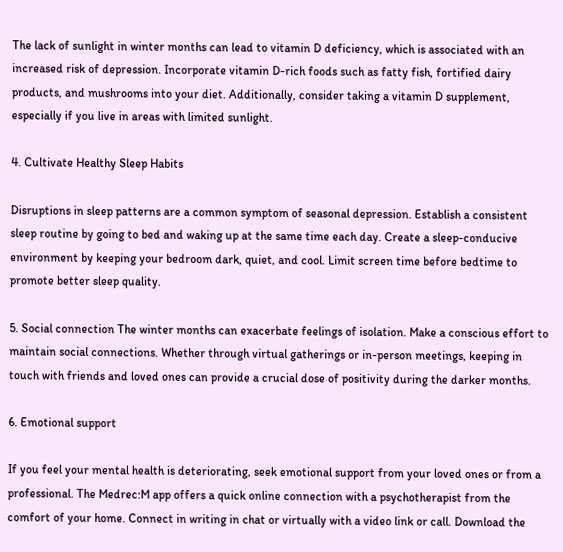The lack of sunlight in winter months can lead to vitamin D deficiency, which is associated with an increased risk of depression. Incorporate vitamin D-rich foods such as fatty fish, fortified dairy products, and mushrooms into your diet. Additionally, consider taking a vitamin D supplement, especially if you live in areas with limited sunlight.

4. Cultivate Healthy Sleep Habits

Disruptions in sleep patterns are a common symptom of seasonal depression. Establish a consistent sleep routine by going to bed and waking up at the same time each day. Create a sleep-conducive environment by keeping your bedroom dark, quiet, and cool. Limit screen time before bedtime to promote better sleep quality.

5. Social connection The winter months can exacerbate feelings of isolation. Make a conscious effort to maintain social connections. Whether through virtual gatherings or in-person meetings, keeping in touch with friends and loved ones can provide a crucial dose of positivity during the darker months.

6. Emotional support

If you feel your mental health is deteriorating, seek emotional support from your loved ones or from a professional. The Medrec:M app offers a quick online connection with a psychotherapist from the comfort of your home. Connect in writing in chat or virtually with a video link or call. Download the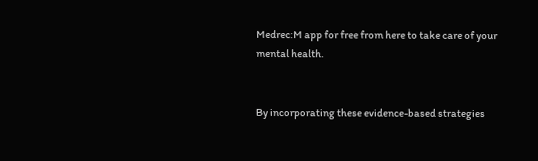Medrec:M app for free from here to take care of your mental health.


By incorporating these evidence-based strategies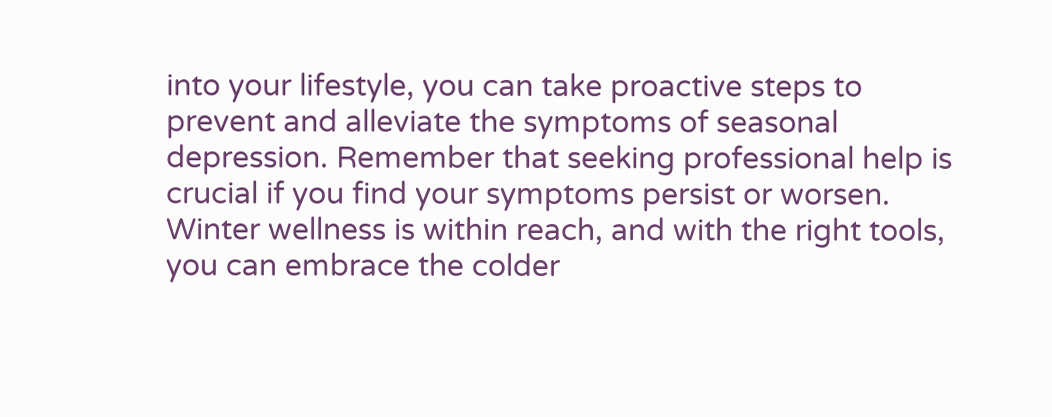into your lifestyle, you can take proactive steps to prevent and alleviate the symptoms of seasonal depression. Remember that seeking professional help is crucial if you find your symptoms persist or worsen. Winter wellness is within reach, and with the right tools, you can embrace the colder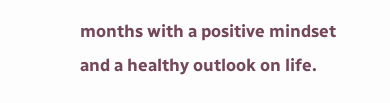months with a positive mindset and a healthy outlook on life.